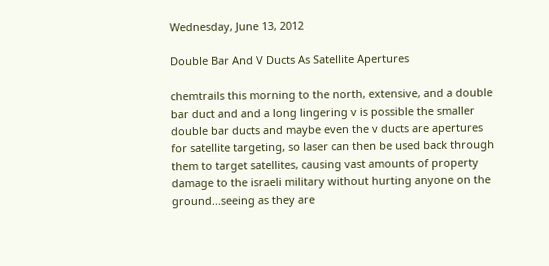Wednesday, June 13, 2012

Double Bar And V Ducts As Satellite Apertures

chemtrails this morning to the north, extensive, and a double bar duct and and a long lingering v is possible the smaller double bar ducts and maybe even the v ducts are apertures for satellite targeting, so laser can then be used back through them to target satellites, causing vast amounts of property damage to the israeli military without hurting anyone on the ground...seeing as they are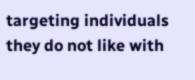targeting individuals they do not like with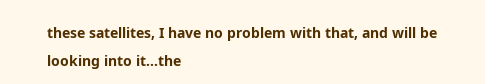these satellites, I have no problem with that, and will be looking into it...the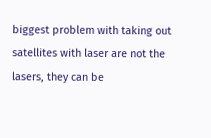biggest problem with taking out satellites with laser are not the lasers, they can be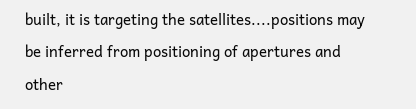built, it is targeting the satellites....positions may be inferred from positioning of apertures and other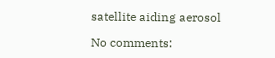satellite aiding aerosol

No comments: